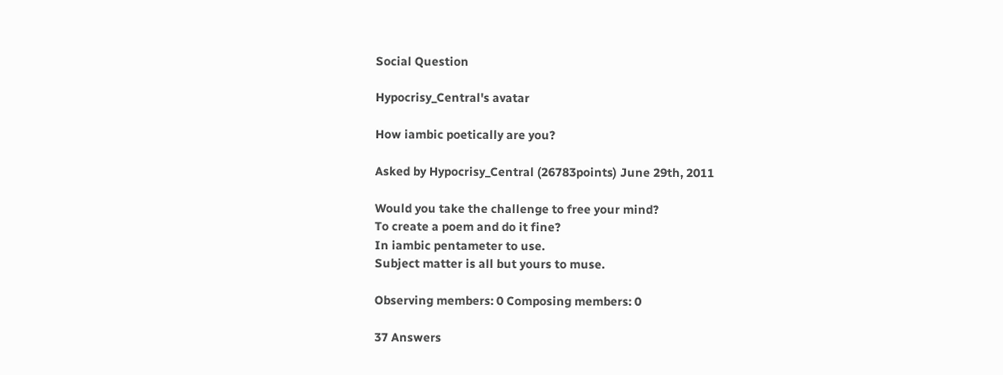Social Question

Hypocrisy_Central's avatar

How iambic poetically are you?

Asked by Hypocrisy_Central (26783points) June 29th, 2011

Would you take the challenge to free your mind?
To create a poem and do it fine?
In iambic pentameter to use.
Subject matter is all but yours to muse.

Observing members: 0 Composing members: 0

37 Answers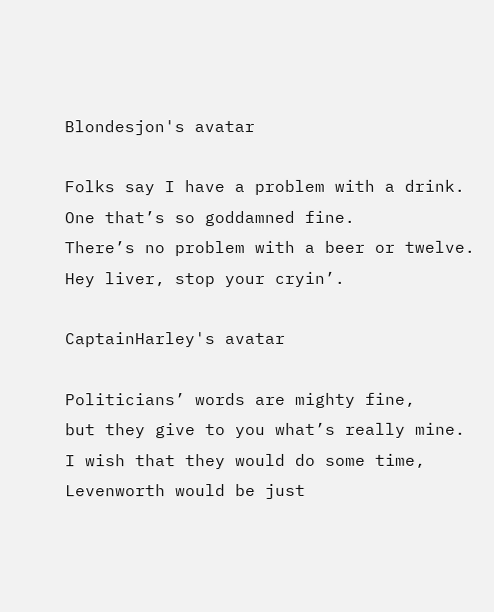Blondesjon's avatar

Folks say I have a problem with a drink.
One that’s so goddamned fine.
There’s no problem with a beer or twelve.
Hey liver, stop your cryin’.

CaptainHarley's avatar

Politicians’ words are mighty fine,
but they give to you what’s really mine.
I wish that they would do some time,
Levenworth would be just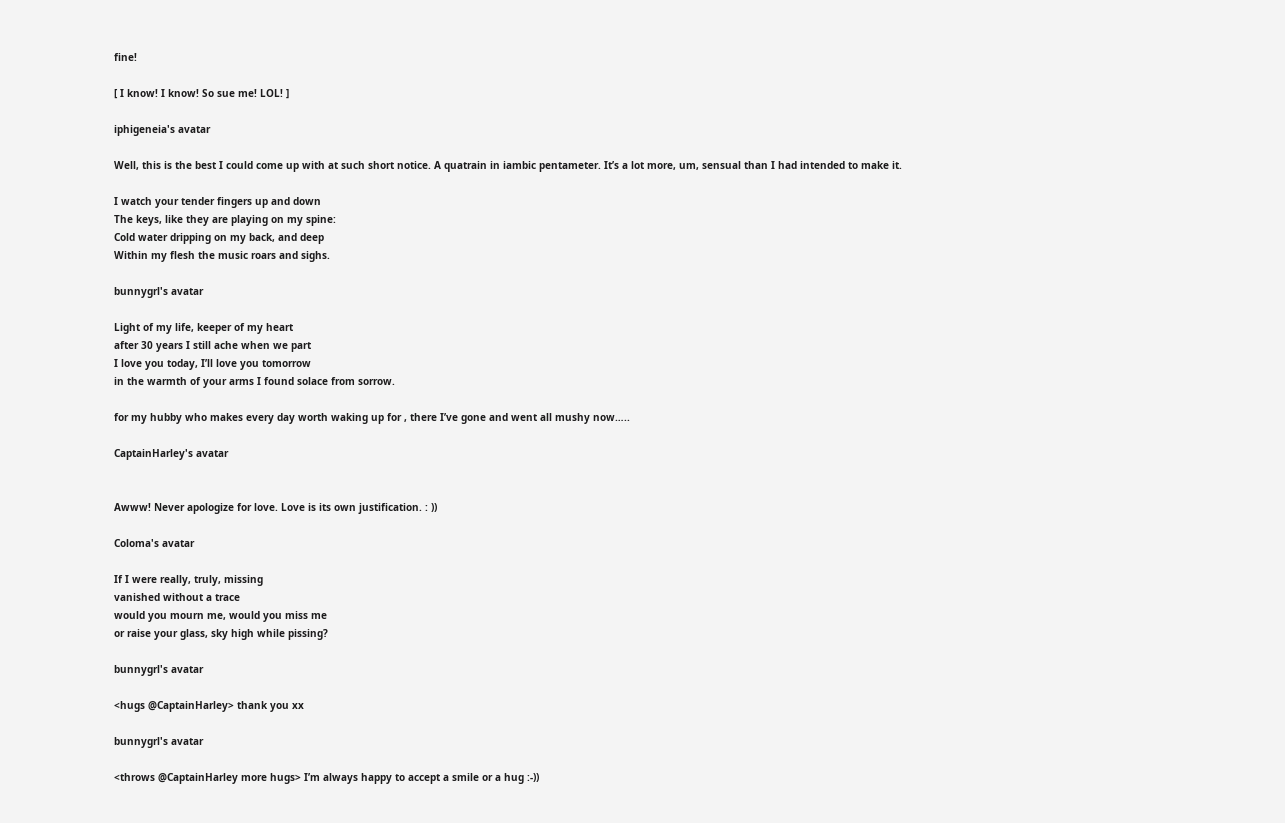fine!

[ I know! I know! So sue me! LOL! ]

iphigeneia's avatar

Well, this is the best I could come up with at such short notice. A quatrain in iambic pentameter. It’s a lot more, um, sensual than I had intended to make it.

I watch your tender fingers up and down
The keys, like they are playing on my spine:
Cold water dripping on my back, and deep
Within my flesh the music roars and sighs.

bunnygrl's avatar

Light of my life, keeper of my heart
after 30 years I still ache when we part
I love you today, I’ll love you tomorrow
in the warmth of your arms I found solace from sorrow.

for my hubby who makes every day worth waking up for , there I’ve gone and went all mushy now…..

CaptainHarley's avatar


Awww! Never apologize for love. Love is its own justification. : ))

Coloma's avatar

If I were really, truly, missing
vanished without a trace
would you mourn me, would you miss me
or raise your glass, sky high while pissing?

bunnygrl's avatar

<hugs @CaptainHarley> thank you xx

bunnygrl's avatar

<throws @CaptainHarley more hugs> I’m always happy to accept a smile or a hug :-))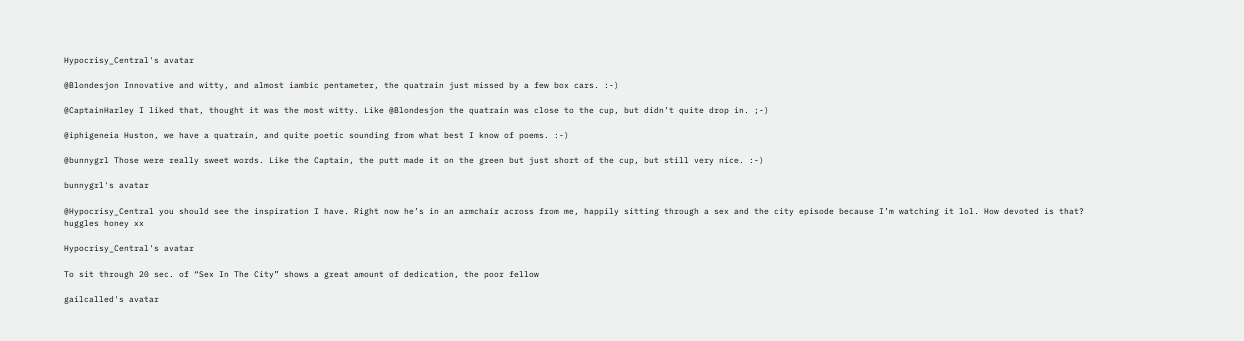Hypocrisy_Central's avatar

@Blondesjon Innovative and witty, and almost iambic pentameter, the quatrain just missed by a few box cars. :-)

@CaptainHarley I liked that, thought it was the most witty. Like @Blondesjon the quatrain was close to the cup, but didn’t quite drop in. ;-)

@iphigeneia Huston, we have a quatrain, and quite poetic sounding from what best I know of poems. :-)

@bunnygrl Those were really sweet words. Like the Captain, the putt made it on the green but just short of the cup, but still very nice. :-)

bunnygrl's avatar

@Hypocrisy_Central you should see the inspiration I have. Right now he’s in an armchair across from me, happily sitting through a sex and the city episode because I’m watching it lol. How devoted is that?
huggles honey xx

Hypocrisy_Central's avatar

To sit through 20 sec. of “Sex In The City” shows a great amount of dedication, the poor fellow

gailcalled's avatar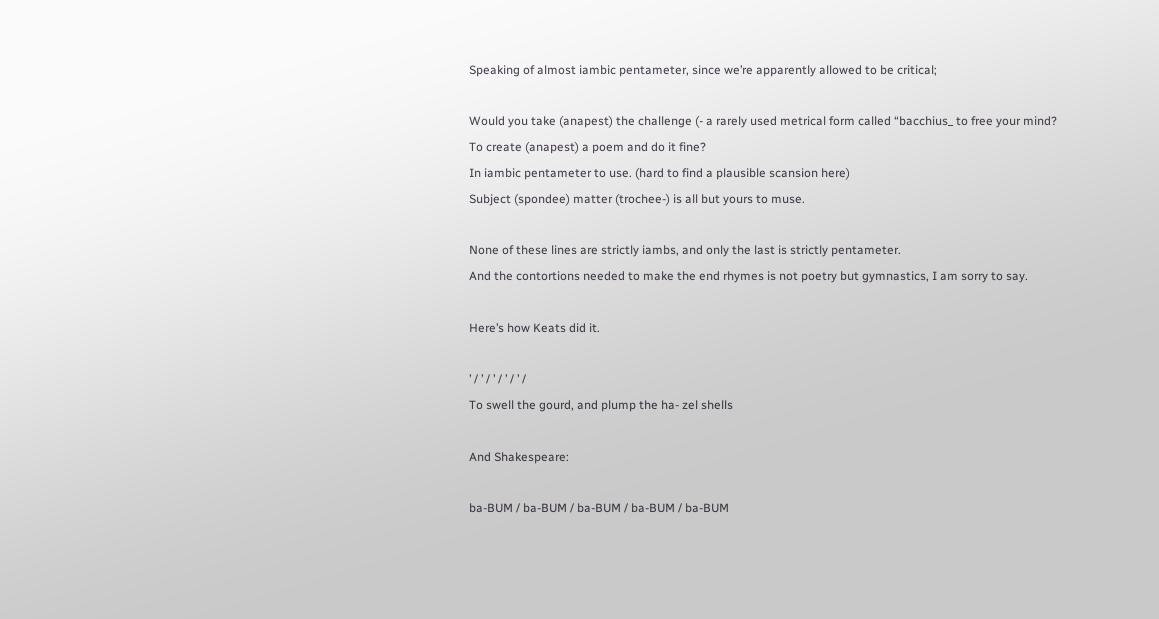Speaking of almost iambic pentameter, since we’re apparently allowed to be critical;

Would you take (anapest) the challenge (- a rarely used metrical form called “bacchius_ to free your mind?
To create (anapest) a poem and do it fine?
In iambic pentameter to use. (hard to find a plausible scansion here)
Subject (spondee) matter (trochee-) is all but yours to muse.

None of these lines are strictly iambs, and only the last is strictly pentameter.
And the contortions needed to make the end rhymes is not poetry but gymnastics, I am sorry to say.

Here’s how Keats did it.

’ / ’ / ’ / ’ / ’ /
To swell the gourd, and plump the ha- zel shells

And Shakespeare:

ba-BUM / ba-BUM / ba-BUM / ba-BUM / ba-BUM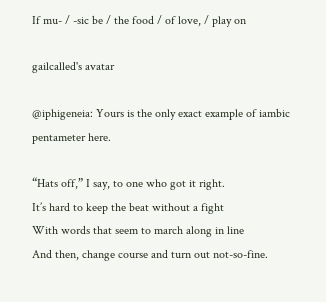If mu- / -sic be / the food / of love, / play on

gailcalled's avatar

@iphigeneia: Yours is the only exact example of iambic pentameter here.

“Hats off,” I say, to one who got it right.
It’s hard to keep the beat without a fight
With words that seem to march along in line
And then, change course and turn out not-so-fine.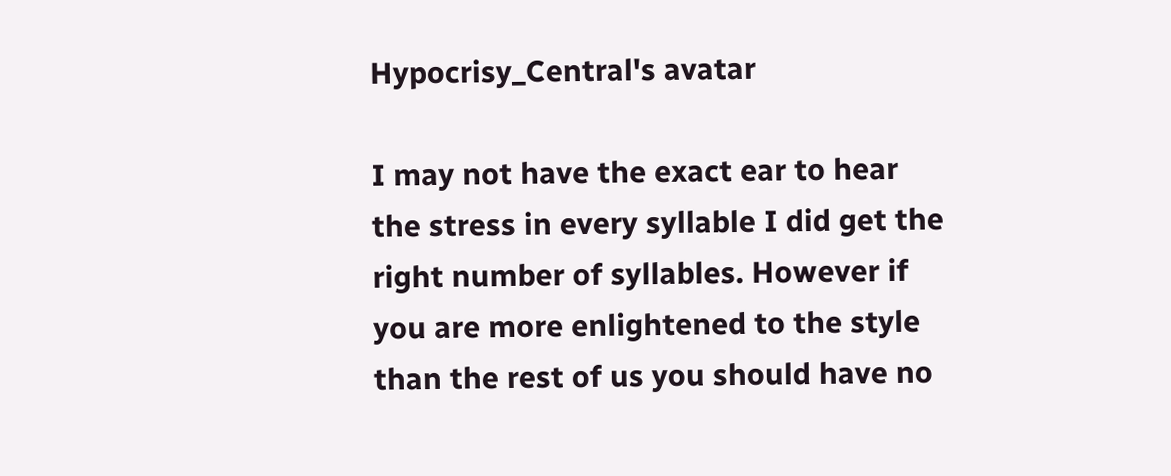Hypocrisy_Central's avatar

I may not have the exact ear to hear the stress in every syllable I did get the right number of syllables. However if you are more enlightened to the style than the rest of us you should have no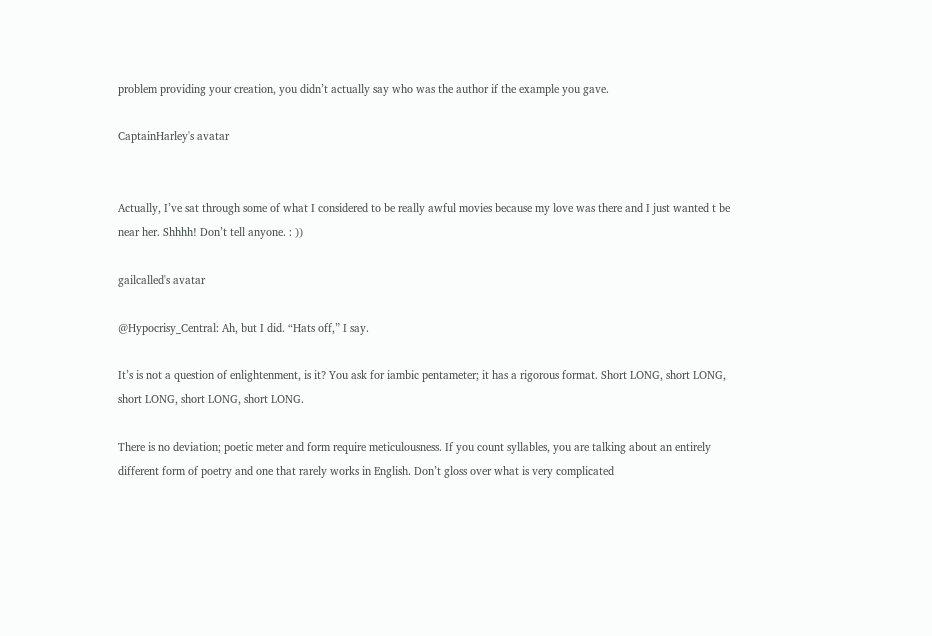problem providing your creation, you didn’t actually say who was the author if the example you gave.

CaptainHarley's avatar


Actually, I’ve sat through some of what I considered to be really awful movies because my love was there and I just wanted t be near her. Shhhh! Don’t tell anyone. : ))

gailcalled's avatar

@Hypocrisy_Central: Ah, but I did. “Hats off,” I say.

It’s is not a question of enlightenment, is it? You ask for iambic pentameter; it has a rigorous format. Short LONG, short LONG, short LONG, short LONG, short LONG.

There is no deviation; poetic meter and form require meticulousness. If you count syllables, you are talking about an entirely different form of poetry and one that rarely works in English. Don’t gloss over what is very complicated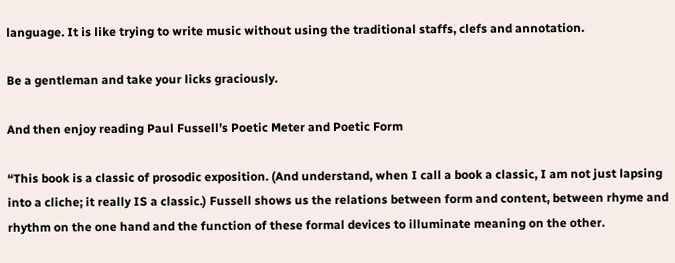language. It is like trying to write music without using the traditional staffs, clefs and annotation.

Be a gentleman and take your licks graciously.

And then enjoy reading Paul Fussell’s Poetic Meter and Poetic Form

“This book is a classic of prosodic exposition. (And understand, when I call a book a classic, I am not just lapsing into a cliche; it really IS a classic.) Fussell shows us the relations between form and content, between rhyme and rhythm on the one hand and the function of these formal devices to illuminate meaning on the other.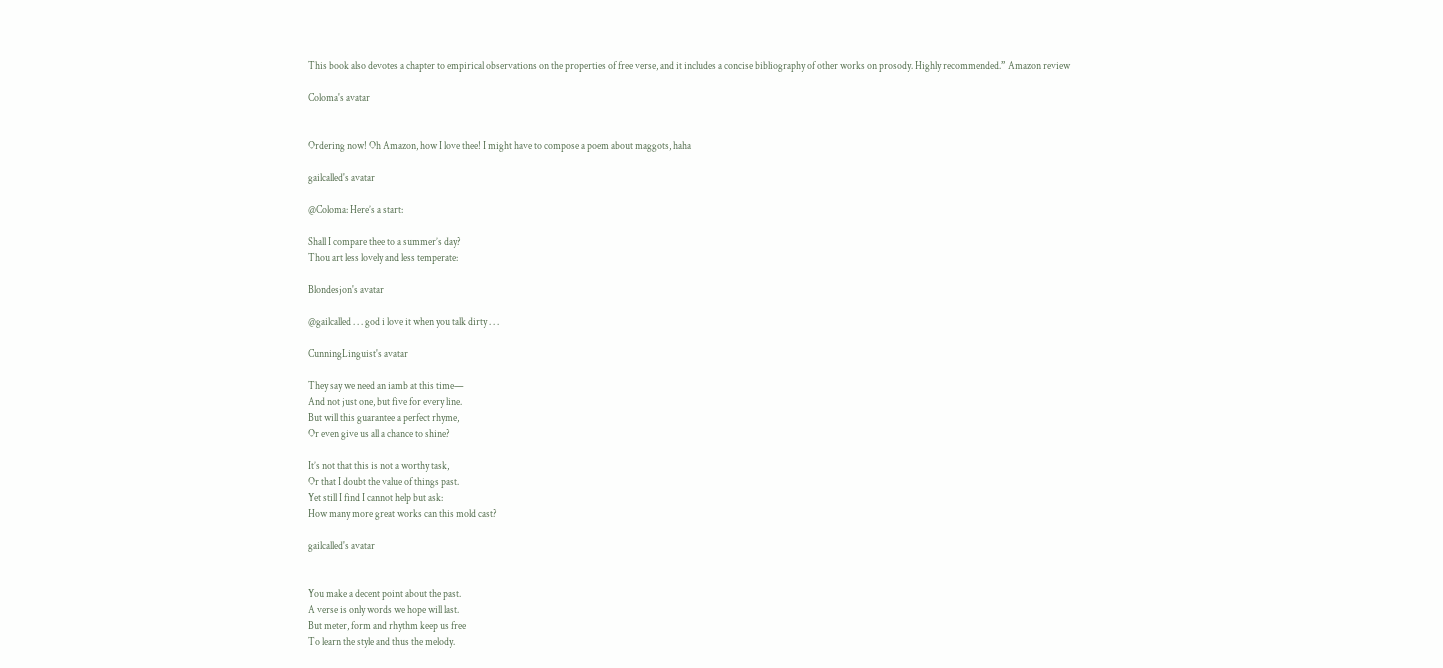This book also devotes a chapter to empirical observations on the properties of free verse, and it includes a concise bibliography of other works on prosody. Highly recommended.” Amazon review

Coloma's avatar


Ordering now! Oh Amazon, how I love thee! I might have to compose a poem about maggots, haha

gailcalled's avatar

@Coloma: Here’s a start:

Shall I compare thee to a summer’s day?
Thou art less lovely and less temperate:

Blondesjon's avatar

@gailcalled . . . god i love it when you talk dirty . . .

CunningLinguist's avatar

They say we need an iamb at this time—
And not just one, but five for every line.
But will this guarantee a perfect rhyme,
Or even give us all a chance to shine?

It’s not that this is not a worthy task,
Or that I doubt the value of things past.
Yet still I find I cannot help but ask:
How many more great works can this mold cast?

gailcalled's avatar


You make a decent point about the past.
A verse is only words we hope will last.
But meter, form and rhythm keep us free
To learn the style and thus the melody.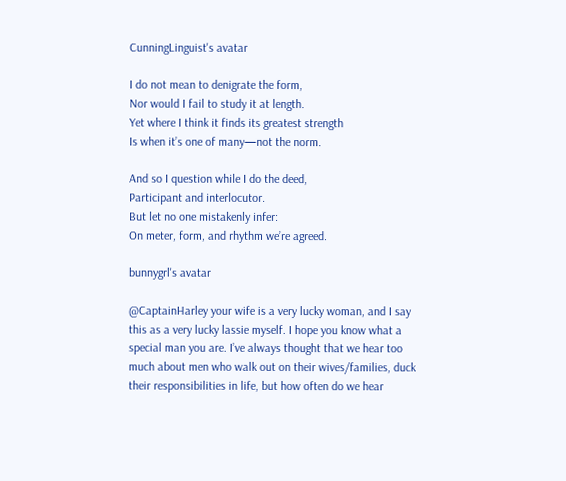CunningLinguist's avatar

I do not mean to denigrate the form,
Nor would I fail to study it at length.
Yet where I think it finds its greatest strength
Is when it’s one of many—not the norm.

And so I question while I do the deed,
Participant and interlocutor.
But let no one mistakenly infer:
On meter, form, and rhythm we’re agreed.

bunnygrl's avatar

@CaptainHarley your wife is a very lucky woman, and I say this as a very lucky lassie myself. I hope you know what a special man you are. I’ve always thought that we hear too much about men who walk out on their wives/families, duck their responsibilities in life, but how often do we hear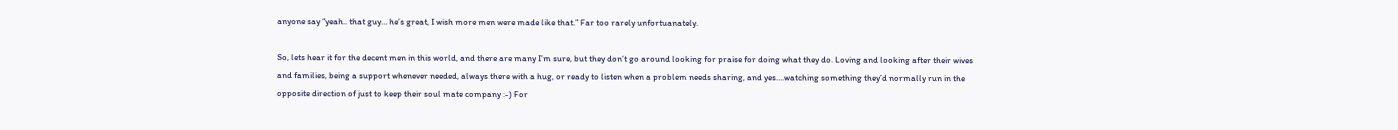anyone say “yeah.. that guy… he’s great, I wish more men were made like that.” Far too rarely unfortuanately.

So, lets hear it for the decent men in this world, and there are many I’m sure, but they don’t go around looking for praise for doing what they do. Loving and looking after their wives and families, being a support whenever needed, always there with a hug, or ready to listen when a problem needs sharing, and yes….watching something they’d normally run in the opposite direction of just to keep their soul mate company :-) For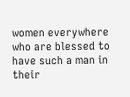women everywhere who are blessed to have such a man in their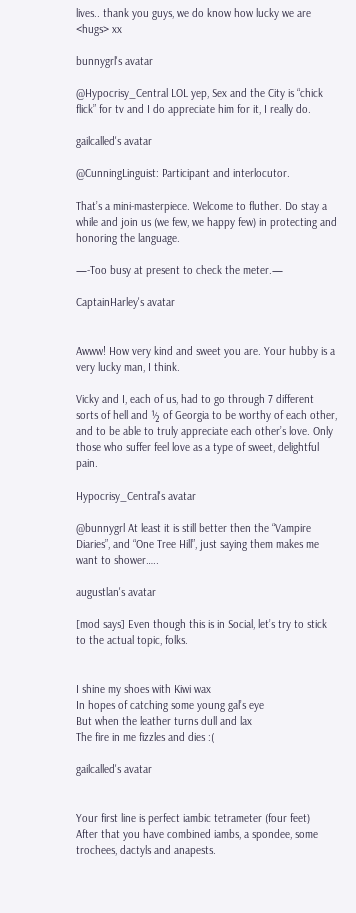lives.. thank you guys, we do know how lucky we are <hugs> xx

bunnygrl's avatar

@Hypocrisy_Central LOL yep, Sex and the City is “chick flick” for tv and I do appreciate him for it, I really do.

gailcalled's avatar

@CunningLinguist: Participant and interlocutor.

That’s a mini-masterpiece. Welcome to fluther. Do stay a while and join us (we few, we happy few) in protecting and honoring the language.

—-Too busy at present to check the meter.—

CaptainHarley's avatar


Awww! How very kind and sweet you are. Your hubby is a very lucky man, I think.

Vicky and I, each of us, had to go through 7 different sorts of hell and ½ of Georgia to be worthy of each other, and to be able to truly appreciate each other’s love. Only those who suffer feel love as a type of sweet, delightful pain.

Hypocrisy_Central's avatar

@bunnygrl At least it is still better then the “Vampire Diaries”, and “One Tree Hill”, just saying them makes me want to shower…..

augustlan's avatar

[mod says] Even though this is in Social, let’s try to stick to the actual topic, folks.


I shine my shoes with Kiwi wax
In hopes of catching some young gal’s eye
But when the leather turns dull and lax
The fire in me fizzles and dies :(

gailcalled's avatar


Your first line is perfect iambic tetrameter (four feet)
After that you have combined iambs, a spondee, some trochees, dactyls and anapests.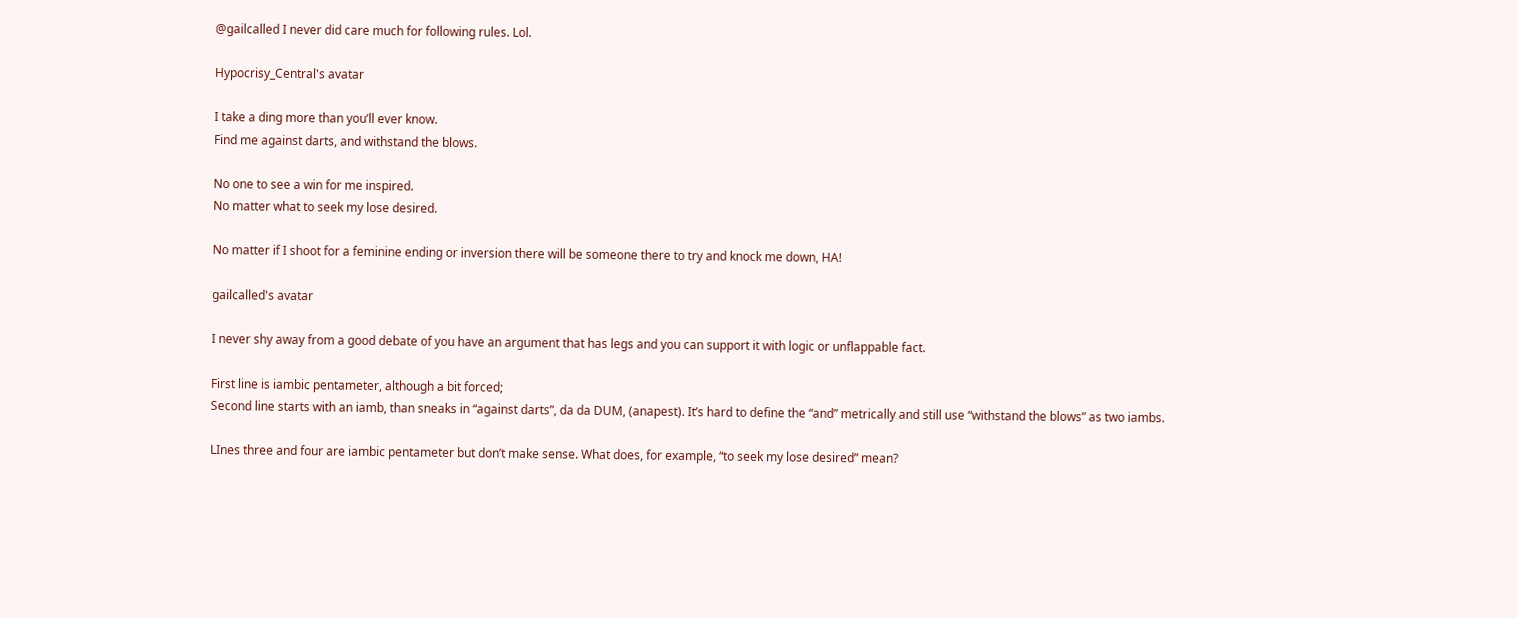@gailcalled I never did care much for following rules. Lol.

Hypocrisy_Central's avatar

I take a ding more than you’ll ever know.
Find me against darts, and withstand the blows.

No one to see a win for me inspired.
No matter what to seek my lose desired.

No matter if I shoot for a feminine ending or inversion there will be someone there to try and knock me down, HA!

gailcalled's avatar

I never shy away from a good debate of you have an argument that has legs and you can support it with logic or unflappable fact.

First line is iambic pentameter, although a bit forced;
Second line starts with an iamb, than sneaks in “against darts”, da da DUM, (anapest). It’s hard to define the “and” metrically and still use “withstand the blows” as two iambs.

LInes three and four are iambic pentameter but don’t make sense. What does, for example, “to seek my lose desired” mean?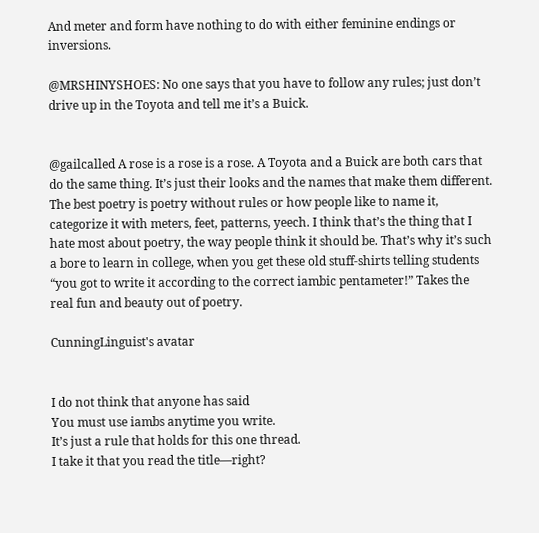And meter and form have nothing to do with either feminine endings or inversions.

@MRSHINYSHOES: No one says that you have to follow any rules; just don’t drive up in the Toyota and tell me it’s a Buick.


@gailcalled A rose is a rose is a rose. A Toyota and a Buick are both cars that do the same thing. It’s just their looks and the names that make them different. The best poetry is poetry without rules or how people like to name it, categorize it with meters, feet, patterns, yeech. I think that’s the thing that I hate most about poetry, the way people think it should be. That’s why it’s such a bore to learn in college, when you get these old stuff-shirts telling students “you got to write it according to the correct iambic pentameter!” Takes the real fun and beauty out of poetry.

CunningLinguist's avatar


I do not think that anyone has said
You must use iambs anytime you write.
It’s just a rule that holds for this one thread.
I take it that you read the title—right?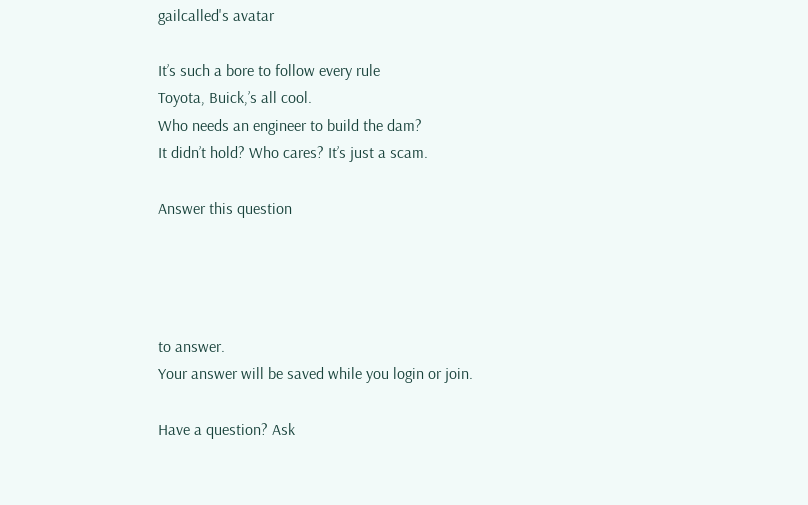gailcalled's avatar

It’s such a bore to follow every rule
Toyota, Buick,’s all cool.
Who needs an engineer to build the dam?
It didn’t hold? Who cares? It’s just a scam.

Answer this question




to answer.
Your answer will be saved while you login or join.

Have a question? Ask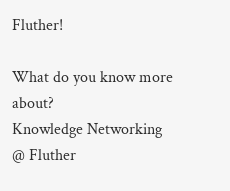Fluther!

What do you know more about?
Knowledge Networking @ Fluther